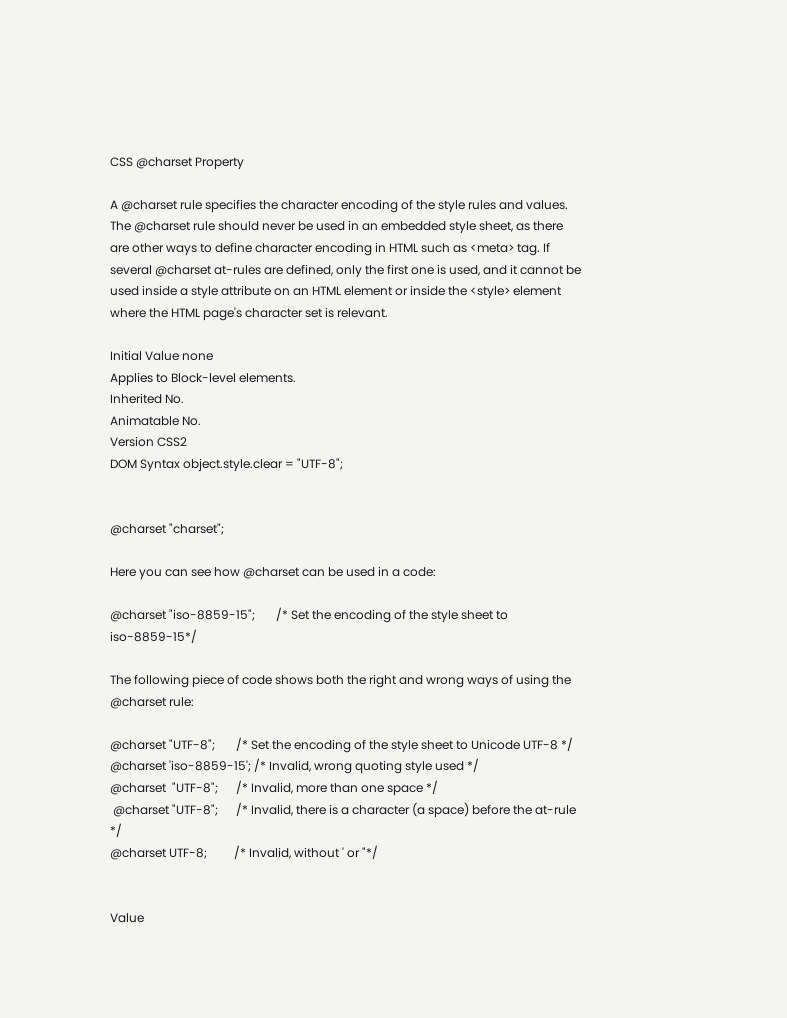CSS @charset Property

A @charset rule specifies the character encoding of the style rules and values. The @charset rule should never be used in an embedded style sheet, as there are other ways to define character encoding in HTML such as <meta> tag. If several @charset at-rules are defined, only the first one is used, and it cannot be used inside a style attribute on an HTML element or inside the <style> element where the HTML page's character set is relevant.

Initial Value none
Applies to Block-level elements.
Inherited No.
Animatable No.
Version CSS2
DOM Syntax object.style.clear = "UTF-8";


@charset "charset";

Here you can see how @charset can be used in a code:

@charset "iso-8859-15";       /* Set the encoding of the style sheet to iso-8859-15*/

The following piece of code shows both the right and wrong ways of using the @charset rule:

@charset "UTF-8";       /* Set the encoding of the style sheet to Unicode UTF-8 */
@charset 'iso-8859-15'; /* Invalid, wrong quoting style used */
@charset  "UTF-8";      /* Invalid, more than one space */
 @charset "UTF-8";      /* Invalid, there is a character (a space) before the at-rule */
@charset UTF-8;         /* Invalid, without ' or "*/


Value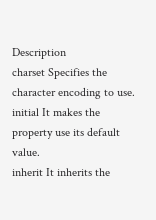Description
charset Specifies the character encoding to use.
initial It makes the property use its default value.
inherit It inherits the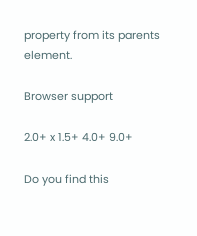property from its parents element.

Browser support

2.0+ x 1.5+ 4.0+ 9.0+

Do you find this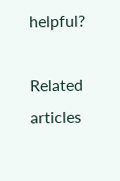helpful?

Related articles